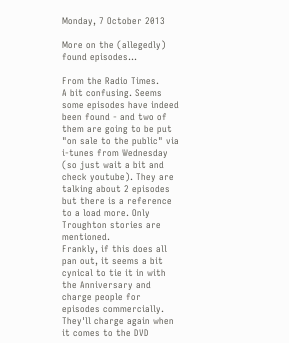Monday, 7 October 2013

More on the (allegedly) found episodes...

From the Radio Times.
A bit confusing. Seems some episodes have indeed been found - and two of them are going to be put "on sale to the public" via i-tunes from Wednesday (so just wait a bit and check youtube). They are talking about 2 episodes but there is a reference to a load more. Only Troughton stories are mentioned.
Frankly, if this does all pan out, it seems a bit cynical to tie it in with the Anniversary and charge people for episodes commercially. They'll charge again when it comes to the DVD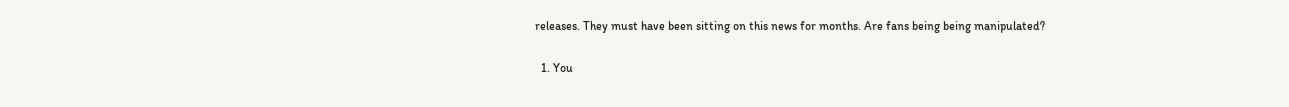releases. They must have been sitting on this news for months. Are fans being being manipulated?


  1. You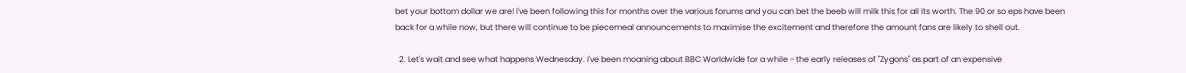bet your bottom dollar we are! I've been following this for months over the various forums and you can bet the beeb will milk this for all its worth. The 90 or so eps have been back for a while now, but there will continue to be piecemeal announcements to maximise the excitement and therefore the amount fans are likely to shell out.

  2. Let's wait and see what happens Wednesday. I've been moaning about BBC Worldwide for a while - the early releases of "Zygons" as part of an expensive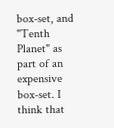box-set, and "Tenth Planet" as part of an expensive box-set. I think that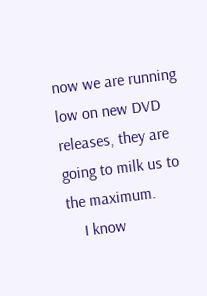now we are running low on new DVD releases, they are going to milk us to the maximum.
    I know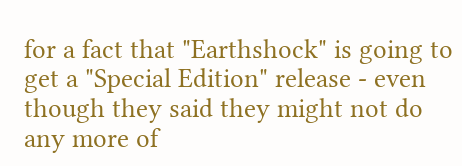for a fact that "Earthshock" is going to get a "Special Edition" release - even though they said they might not do any more of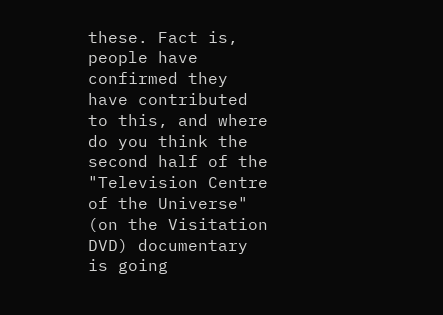these. Fact is, people have confirmed they have contributed to this, and where do you think the second half of the "Television Centre of the Universe" (on the Visitation DVD) documentary is going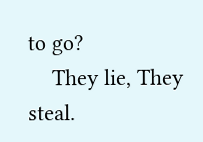to go?
    They lie, They steal.